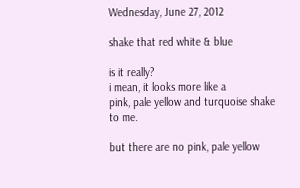Wednesday, June 27, 2012

shake that red white & blue

is it really?
i mean, it looks more like a
pink, pale yellow and turquoise shake to me.

but there are no pink, pale yellow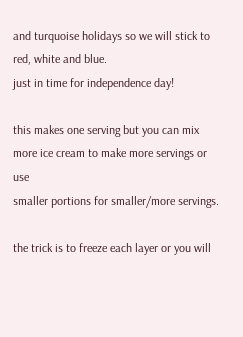and turquoise holidays so we will stick to
red, white and blue.
just in time for independence day!

this makes one serving but you can mix more ice cream to make more servings or use
smaller portions for smaller/more servings.

the trick is to freeze each layer or you will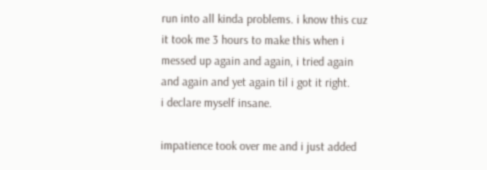run into all kinda problems. i know this cuz it took me 3 hours to make this when i messed up again and again, i tried again and again and yet again til i got it right.
i declare myself insane.

impatience took over me and i just added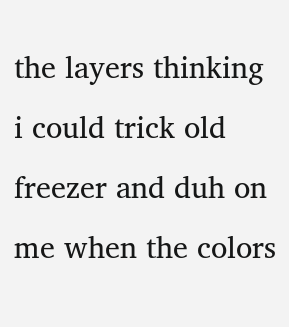the layers thinking i could trick old freezer and duh on me when the colors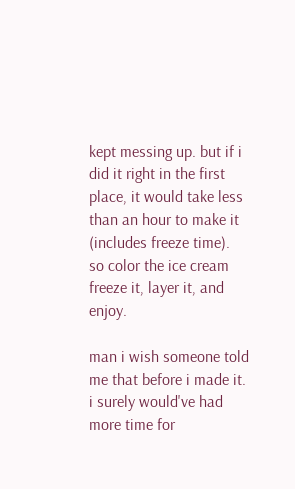kept messing up. but if i did it right in the first place, it would take less than an hour to make it (includes freeze time).
so color the ice cream freeze it, layer it, and enjoy.

man i wish someone told me that before i made it.
i surely would've had more time for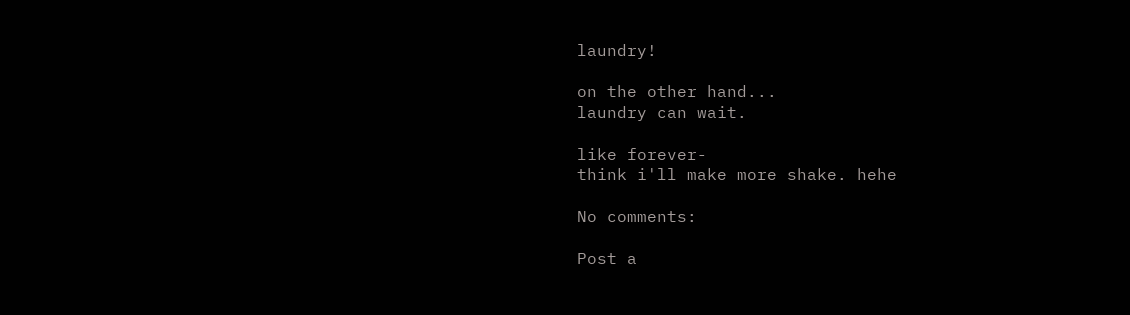laundry!

on the other hand...
laundry can wait.

like forever-
think i'll make more shake. hehe

No comments:

Post a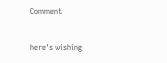Comment

here's wishing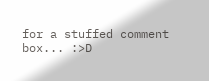for a stuffed comment box... :>D